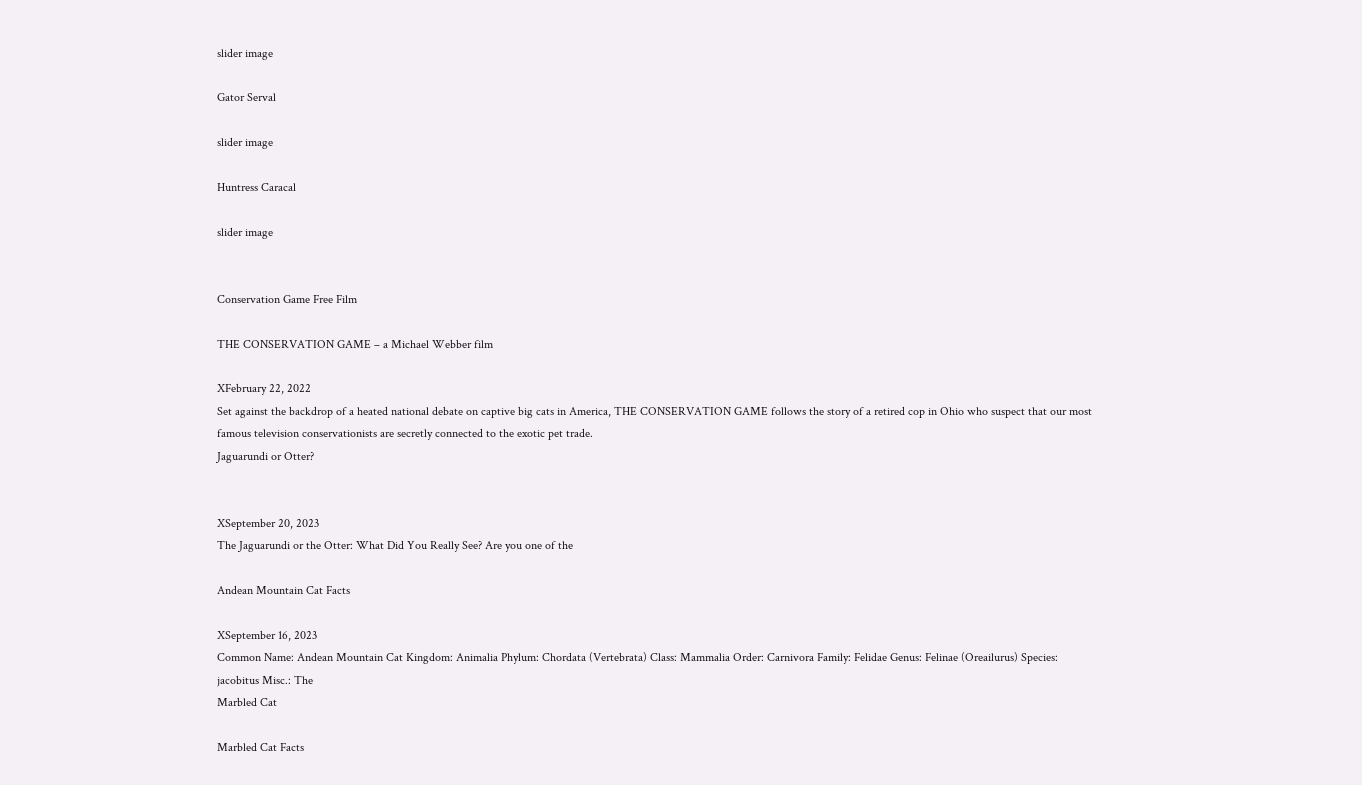slider image

Gator Serval

slider image

Huntress Caracal

slider image


Conservation Game Free Film

THE CONSERVATION GAME – a Michael Webber film

XFebruary 22, 2022
Set against the backdrop of a heated national debate on captive big cats in America, THE CONSERVATION GAME follows the story of a retired cop in Ohio who suspect that our most famous television conservationists are secretly connected to the exotic pet trade.
Jaguarundi or Otter?


XSeptember 20, 2023
The Jaguarundi or the Otter: What Did You Really See? Are you one of the

Andean Mountain Cat Facts

XSeptember 16, 2023
Common Name: Andean Mountain Cat Kingdom: Animalia Phylum: Chordata (Vertebrata) Class: Mammalia Order: Carnivora Family: Felidae Genus: Felinae (Oreailurus) Species: jacobitus Misc.: The
Marbled Cat

Marbled Cat Facts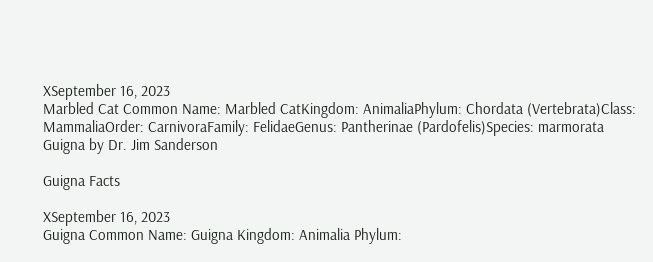XSeptember 16, 2023
Marbled Cat Common Name: Marbled CatKingdom: AnimaliaPhylum: Chordata (Vertebrata)Class: MammaliaOrder: CarnivoraFamily: FelidaeGenus: Pantherinae (Pardofelis)Species: marmorata
Guigna by Dr. Jim Sanderson

Guigna Facts

XSeptember 16, 2023
Guigna Common Name: Guigna Kingdom: Animalia Phylum: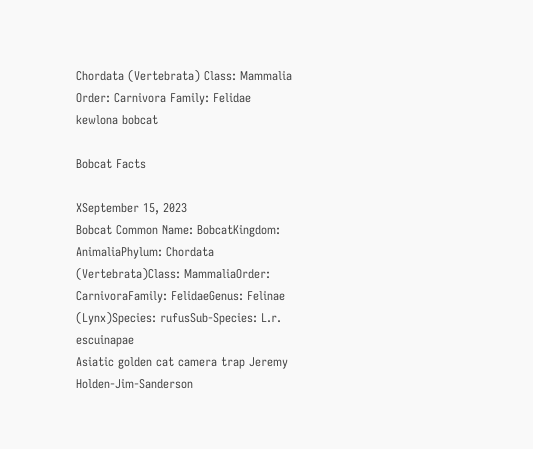Chordata (Vertebrata) Class: Mammalia Order: Carnivora Family: Felidae
kewlona bobcat

Bobcat Facts

XSeptember 15, 2023
Bobcat Common Name: BobcatKingdom: AnimaliaPhylum: Chordata (Vertebrata)Class: MammaliaOrder: CarnivoraFamily: FelidaeGenus: Felinae (Lynx)Species: rufusSub-Species: L.r. escuinapae
Asiatic golden cat camera trap Jeremy Holden-Jim-Sanderson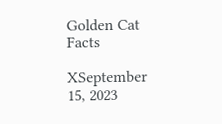Golden Cat Facts

XSeptember 15, 2023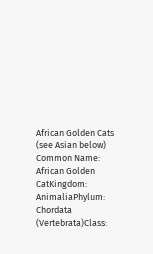African Golden Cats   (see Asian below) Common Name: African Golden CatKingdom: AnimaliaPhylum: Chordata (Vertebrata)Class: